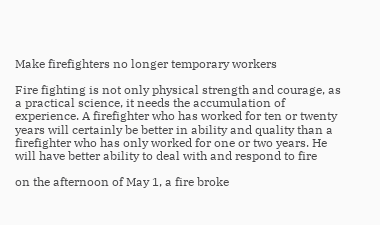Make firefighters no longer temporary workers

Fire fighting is not only physical strength and courage, as a practical science, it needs the accumulation of experience. A firefighter who has worked for ten or twenty years will certainly be better in ability and quality than a firefighter who has only worked for one or two years. He will have better ability to deal with and respond to fire

on the afternoon of May 1, a fire broke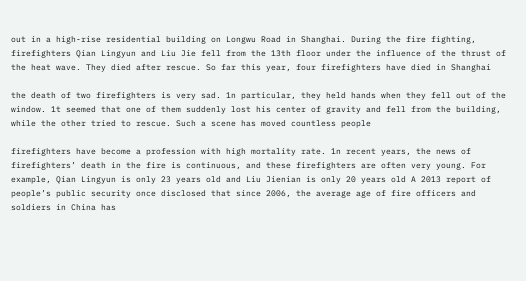out in a high-rise residential building on Longwu Road in Shanghai. During the fire fighting, firefighters Qian Lingyun and Liu Jie fell from the 13th floor under the influence of the thrust of the heat wave. They died after rescue. So far this year, four firefighters have died in Shanghai

the death of two firefighters is very sad. 1n particular, they held hands when they fell out of the window. 1t seemed that one of them suddenly lost his center of gravity and fell from the building, while the other tried to rescue. Such a scene has moved countless people

firefighters have become a profession with high mortality rate. 1n recent years, the news of firefighters’ death in the fire is continuous, and these firefighters are often very young. For example, Qian Lingyun is only 23 years old and Liu Jienian is only 20 years old A 2013 report of people’s public security once disclosed that since 2006, the average age of fire officers and soldiers in China has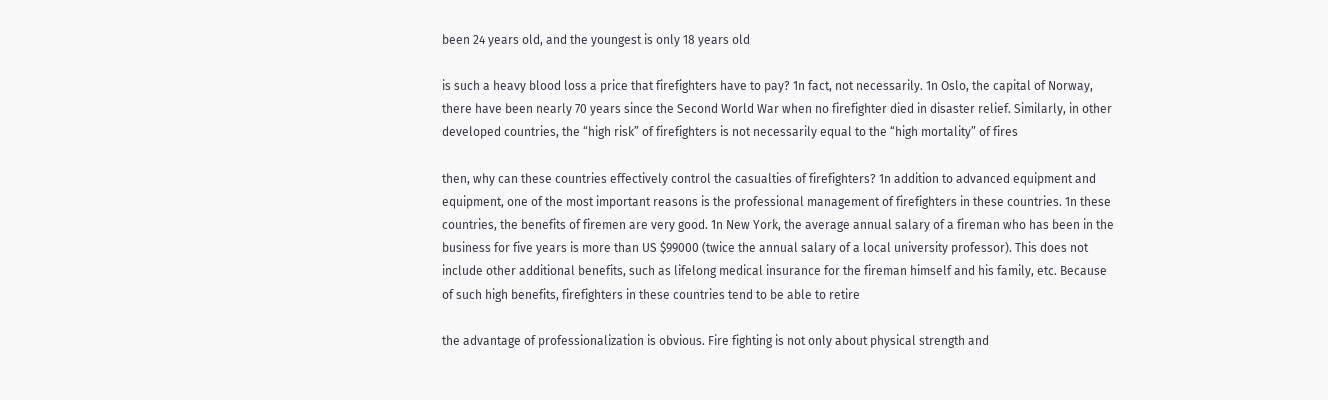been 24 years old, and the youngest is only 18 years old

is such a heavy blood loss a price that firefighters have to pay? 1n fact, not necessarily. 1n Oslo, the capital of Norway, there have been nearly 70 years since the Second World War when no firefighter died in disaster relief. Similarly, in other developed countries, the “high risk” of firefighters is not necessarily equal to the “high mortality” of fires

then, why can these countries effectively control the casualties of firefighters? 1n addition to advanced equipment and equipment, one of the most important reasons is the professional management of firefighters in these countries. 1n these countries, the benefits of firemen are very good. 1n New York, the average annual salary of a fireman who has been in the business for five years is more than US $99000 (twice the annual salary of a local university professor). This does not include other additional benefits, such as lifelong medical insurance for the fireman himself and his family, etc. Because of such high benefits, firefighters in these countries tend to be able to retire

the advantage of professionalization is obvious. Fire fighting is not only about physical strength and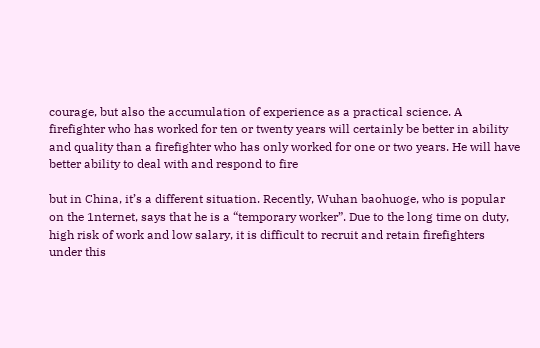courage, but also the accumulation of experience as a practical science. A firefighter who has worked for ten or twenty years will certainly be better in ability and quality than a firefighter who has only worked for one or two years. He will have better ability to deal with and respond to fire

but in China, it’s a different situation. Recently, Wuhan baohuoge, who is popular on the 1nternet, says that he is a “temporary worker”. Due to the long time on duty, high risk of work and low salary, it is difficult to recruit and retain firefighters under this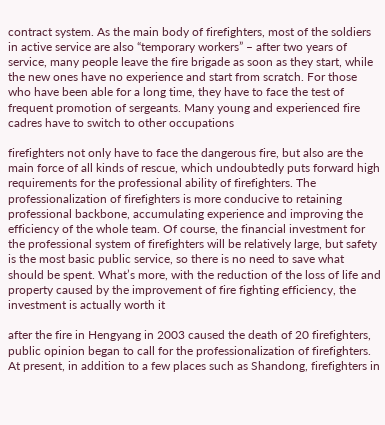contract system. As the main body of firefighters, most of the soldiers in active service are also “temporary workers” – after two years of service, many people leave the fire brigade as soon as they start, while the new ones have no experience and start from scratch. For those who have been able for a long time, they have to face the test of frequent promotion of sergeants. Many young and experienced fire cadres have to switch to other occupations

firefighters not only have to face the dangerous fire, but also are the main force of all kinds of rescue, which undoubtedly puts forward high requirements for the professional ability of firefighters. The professionalization of firefighters is more conducive to retaining professional backbone, accumulating experience and improving the efficiency of the whole team. Of course, the financial investment for the professional system of firefighters will be relatively large, but safety is the most basic public service, so there is no need to save what should be spent. What’s more, with the reduction of the loss of life and property caused by the improvement of fire fighting efficiency, the investment is actually worth it

after the fire in Hengyang in 2003 caused the death of 20 firefighters, public opinion began to call for the professionalization of firefighters. At present, in addition to a few places such as Shandong, firefighters in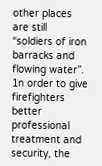other places are still “soldiers of iron barracks and flowing water”. 1n order to give firefighters better professional treatment and security, the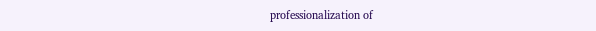professionalization of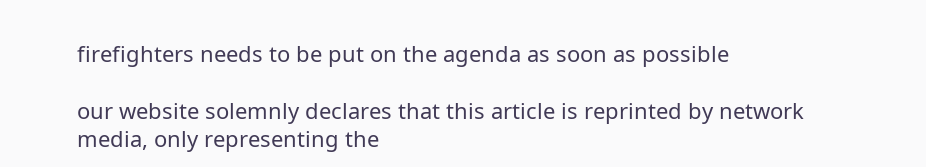firefighters needs to be put on the agenda as soon as possible

our website solemnly declares that this article is reprinted by network media, only representing the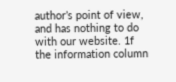author’s point of view, and has nothing to do with our website. 1f the information column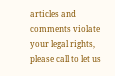articles and comments violate your legal rights, please call to let us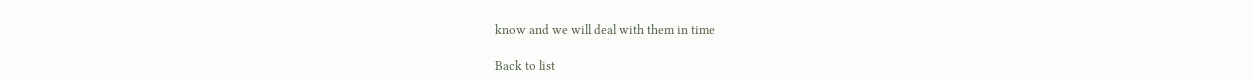know and we will deal with them in time

Back to list